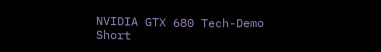NVIDIA GTX 680 Tech-Demo Short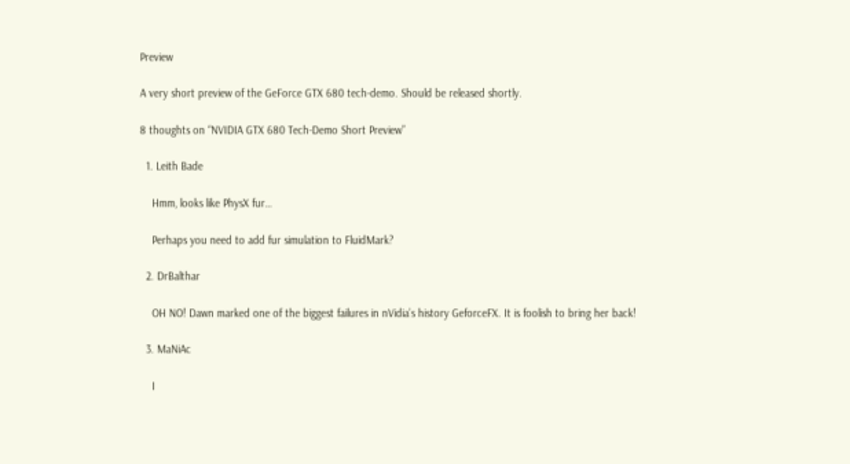Preview

A very short preview of the GeForce GTX 680 tech-demo. Should be released shortly.

8 thoughts on “NVIDIA GTX 680 Tech-Demo Short Preview”

  1. Leith Bade

    Hmm, looks like PhysX fur…

    Perhaps you need to add fur simulation to FluidMark?

  2. DrBalthar

    OH NO! Dawn marked one of the biggest failures in nVidia’s history GeforceFX. It is foolish to bring her back!

  3. MaNiAc

    I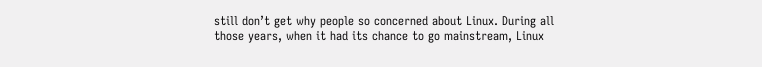still don’t get why people so concerned about Linux. During all those years, when it had its chance to go mainstream, Linux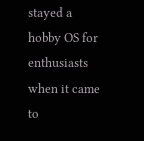stayed a hobby OS for enthusiasts when it came to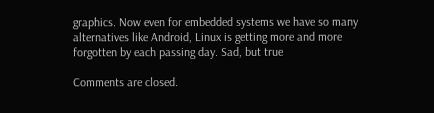graphics. Now even for embedded systems we have so many alternatives like Android, Linux is getting more and more forgotten by each passing day. Sad, but true

Comments are closed.